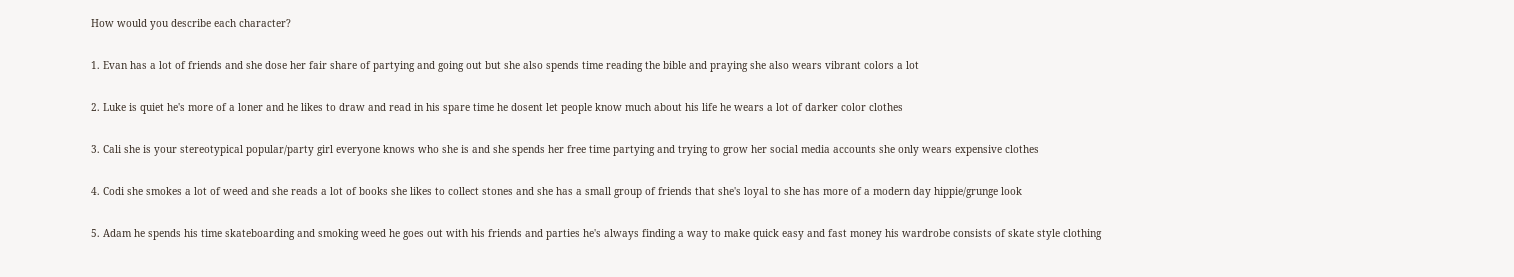How would you describe each character?

1. Evan has a lot of friends and she dose her fair share of partying and going out but she also spends time reading the bible and praying she also wears vibrant colors a lot

2. Luke is quiet he's more of a loner and he likes to draw and read in his spare time he dosent let people know much about his life he wears a lot of darker color clothes

3. Cali she is your stereotypical popular/party girl everyone knows who she is and she spends her free time partying and trying to grow her social media accounts she only wears expensive clothes

4. Codi she smokes a lot of weed and she reads a lot of books she likes to collect stones and she has a small group of friends that she's loyal to she has more of a modern day hippie/grunge look

5. Adam he spends his time skateboarding and smoking weed he goes out with his friends and parties he's always finding a way to make quick easy and fast money his wardrobe consists of skate style clothing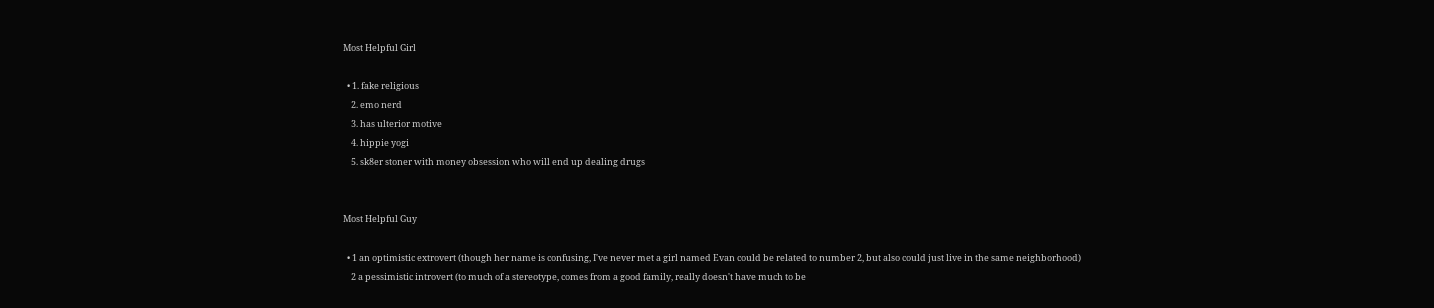Most Helpful Girl

  • 1. fake religious
    2. emo nerd
    3. has ulterior motive
    4. hippie yogi
    5. sk8er stoner with money obsession who will end up dealing drugs


Most Helpful Guy

  • 1 an optimistic extrovert (though her name is confusing, I've never met a girl named Evan could be related to number 2, but also could just live in the same neighborhood)
    2 a pessimistic introvert (to much of a stereotype, comes from a good family, really doesn't have much to be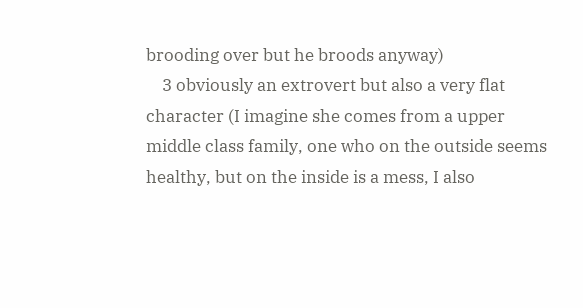brooding over but he broods anyway)
    3 obviously an extrovert but also a very flat character (I imagine she comes from a upper middle class family, one who on the outside seems healthy, but on the inside is a mess, I also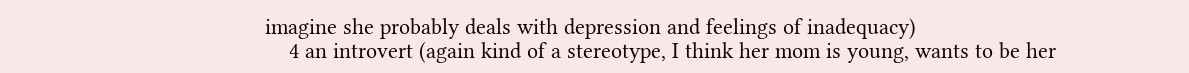imagine she probably deals with depression and feelings of inadequacy)
    4 an introvert (again kind of a stereotype, I think her mom is young, wants to be her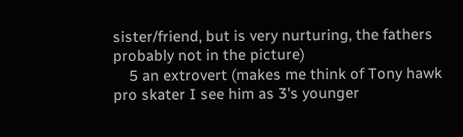sister/friend, but is very nurturing, the fathers probably not in the picture)
    5 an extrovert (makes me think of Tony hawk pro skater I see him as 3's younger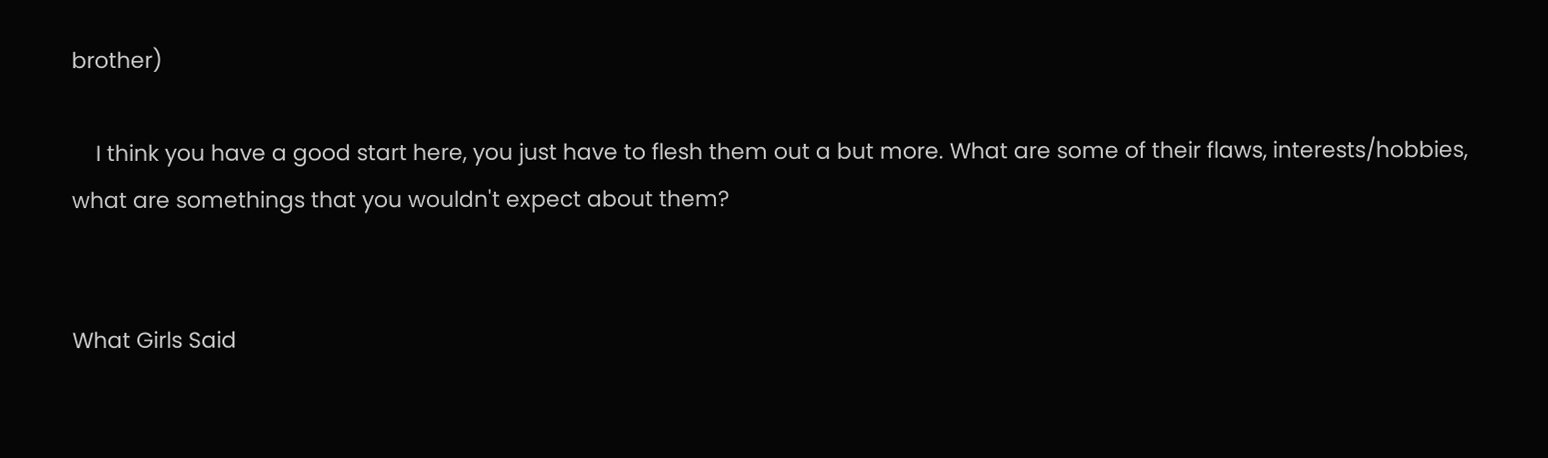brother)

    I think you have a good start here, you just have to flesh them out a but more. What are some of their flaws, interests/hobbies, what are somethings that you wouldn't expect about them?


What Girls Said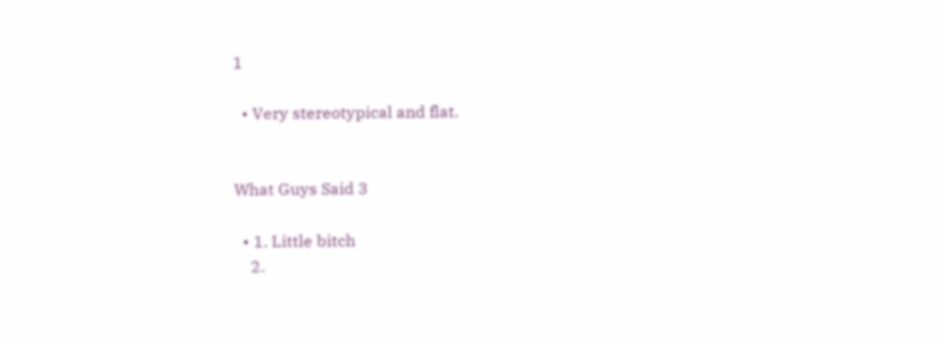1

  • Very stereotypical and flat.


What Guys Said 3

  • 1. Little bitch
    2.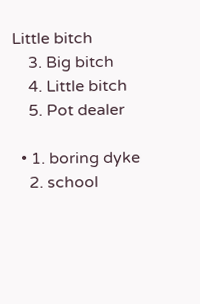Little bitch
    3. Big bitch
    4. Little bitch
    5. Pot dealer

  • 1. boring dyke
    2. school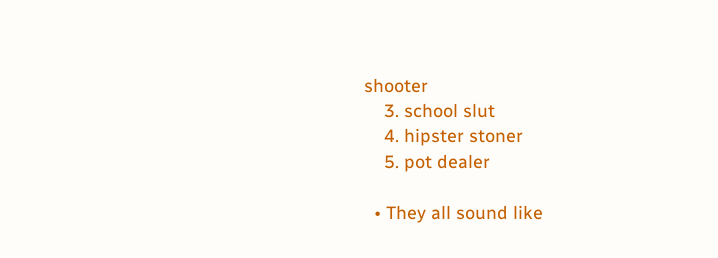shooter
    3. school slut
    4. hipster stoner
    5. pot dealer

  • They all sound like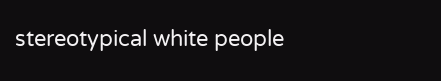stereotypical white people